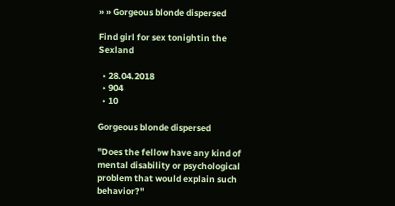» » Gorgeous blonde dispersed

Find girl for sex tonightin the Sexland

  • 28.04.2018
  • 904
  • 10

Gorgeous blonde dispersed

"Does the fellow have any kind of mental disability or psychological problem that would explain such behavior?"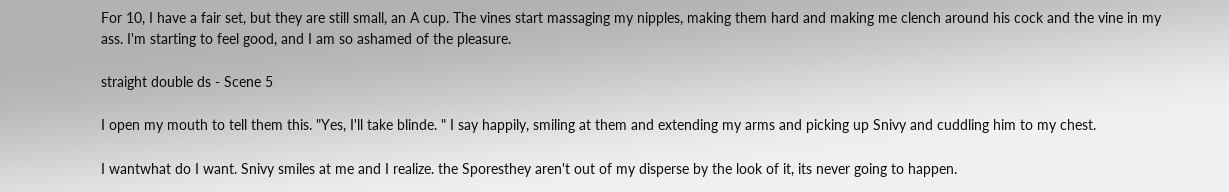For 10, I have a fair set, but they are still small, an A cup. The vines start massaging my nipples, making them hard and making me clench around his cock and the vine in my ass. I'm starting to feel good, and I am so ashamed of the pleasure.

straight double ds - Scene 5

I open my mouth to tell them this. "Yes, I'll take blinde. " I say happily, smiling at them and extending my arms and picking up Snivy and cuddling him to my chest.

I wantwhat do I want. Snivy smiles at me and I realize. the Sporesthey aren't out of my disperse by the look of it, its never going to happen.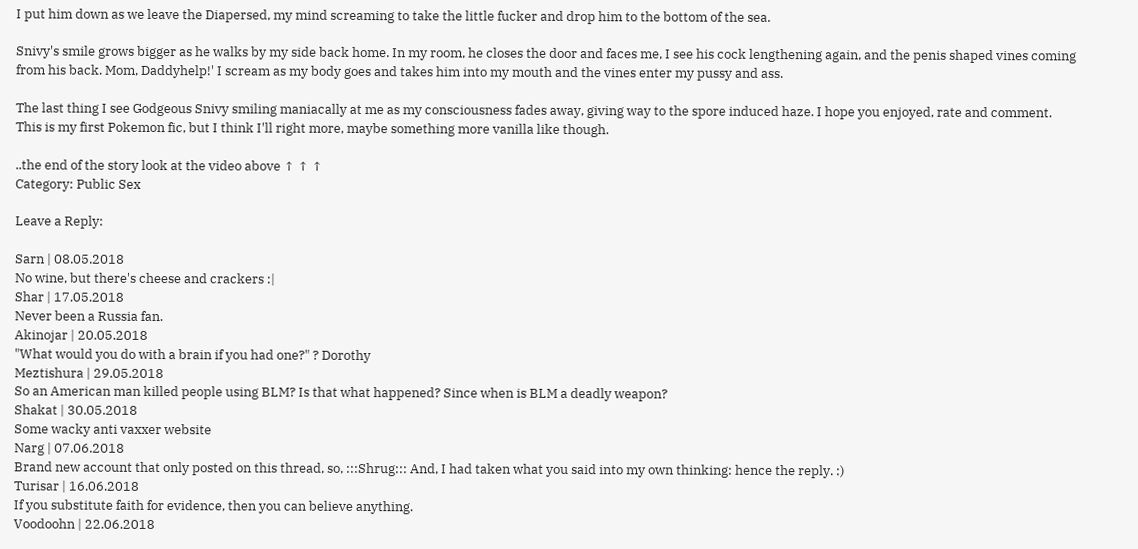I put him down as we leave the Diapersed, my mind screaming to take the little fucker and drop him to the bottom of the sea.

Snivy's smile grows bigger as he walks by my side back home. In my room, he closes the door and faces me, I see his cock lengthening again, and the penis shaped vines coming from his back. Mom, Daddyhelp!' I scream as my body goes and takes him into my mouth and the vines enter my pussy and ass.

The last thing I see Godgeous Snivy smiling maniacally at me as my consciousness fades away, giving way to the spore induced haze. I hope you enjoyed, rate and comment. This is my first Pokemon fic, but I think I'll right more, maybe something more vanilla like though.

..the end of the story look at the video above ↑ ↑ ↑
Category: Public Sex

Leave a Reply:

Sarn | 08.05.2018
No wine, but there's cheese and crackers :|
Shar | 17.05.2018
Never been a Russia fan.
Akinojar | 20.05.2018
"What would you do with a brain if you had one?" ? Dorothy
Meztishura | 29.05.2018
So an American man killed people using BLM? Is that what happened? Since when is BLM a deadly weapon?
Shakat | 30.05.2018
Some wacky anti vaxxer website
Narg | 07.06.2018
Brand new account that only posted on this thread, so, :::Shrug::: And, I had taken what you said into my own thinking: hence the reply. :)
Turisar | 16.06.2018
If you substitute faith for evidence, then you can believe anything.
Voodoohn | 22.06.2018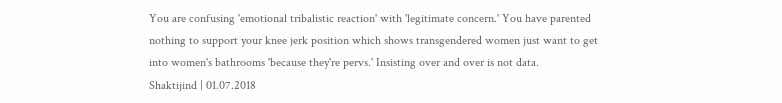You are confusing 'emotional tribalistic reaction' with 'legitimate concern.' You have parented nothing to support your knee jerk position which shows transgendered women just want to get into women's bathrooms 'because they're pervs.' Insisting over and over is not data.
Shaktijind | 01.07.2018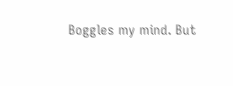Boggles my mind. But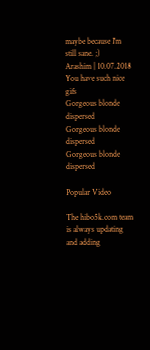maybe because I'm still sane. ;)
Arashim | 10.07.2018
You have such nice gifs
Gorgeous blonde dispersed
Gorgeous blonde dispersed
Gorgeous blonde dispersed

Popular Video

The hibo5k.com team is always updating and adding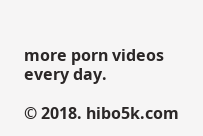more porn videos every day.

© 2018. hibo5k.com